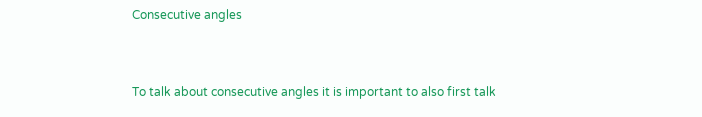Consecutive angles


To talk about consecutive angles it is important to also first talk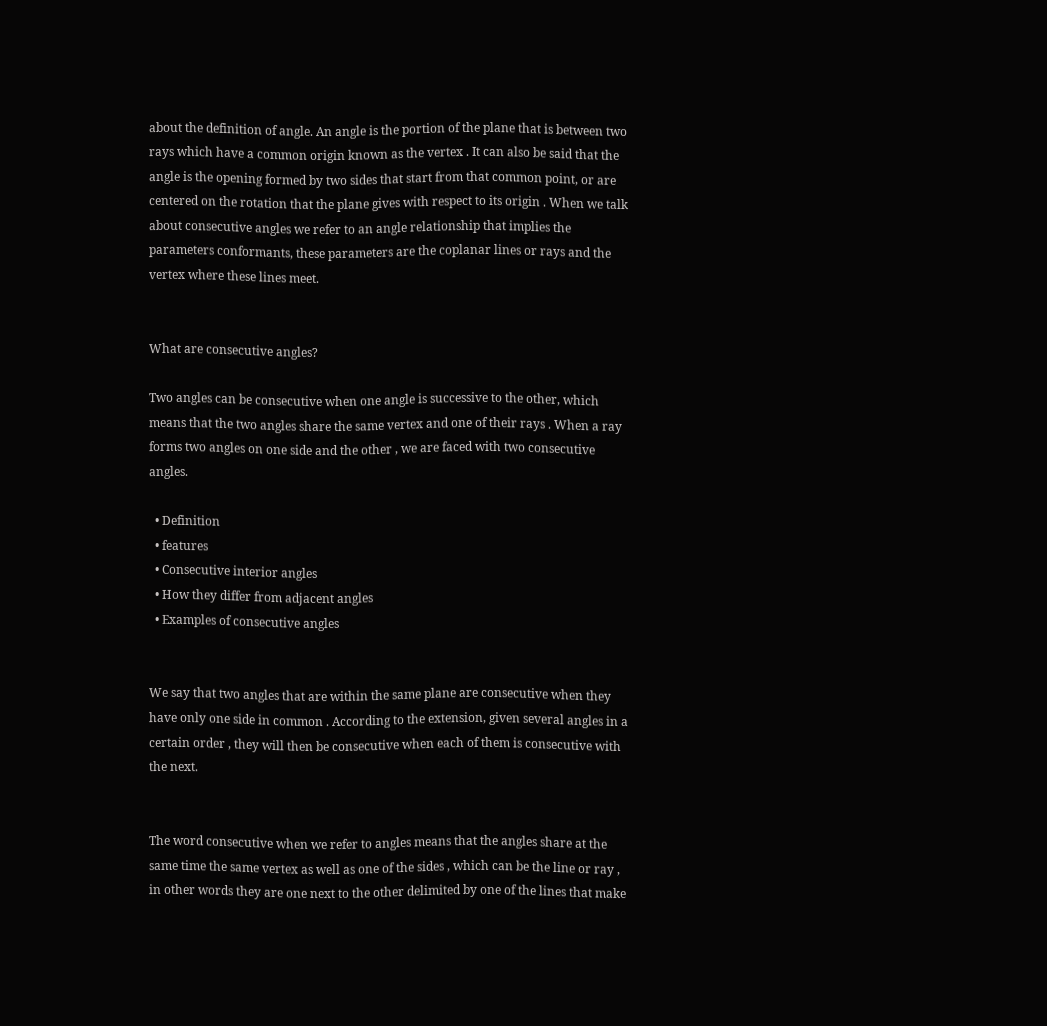about the definition of angle. An angle is the portion of the plane that is between two rays which have a common origin known as the vertex . It can also be said that the angle is the opening formed by two sides that start from that common point, or are centered on the rotation that the plane gives with respect to its origin . When we talk about consecutive angles we refer to an angle relationship that implies the parameters conformants, these parameters are the coplanar lines or rays and the vertex where these lines meet.


What are consecutive angles?

Two angles can be consecutive when one angle is successive to the other, which means that the two angles share the same vertex and one of their rays . When a ray forms two angles on one side and the other , we are faced with two consecutive angles.

  • Definition
  • features
  • Consecutive interior angles
  • How they differ from adjacent angles
  • Examples of consecutive angles


We say that two angles that are within the same plane are consecutive when they have only one side in common . According to the extension, given several angles in a certain order , they will then be consecutive when each of them is consecutive with the next.


The word consecutive when we refer to angles means that the angles share at the same time the same vertex as well as one of the sides , which can be the line or ray , in other words they are one next to the other delimited by one of the lines that make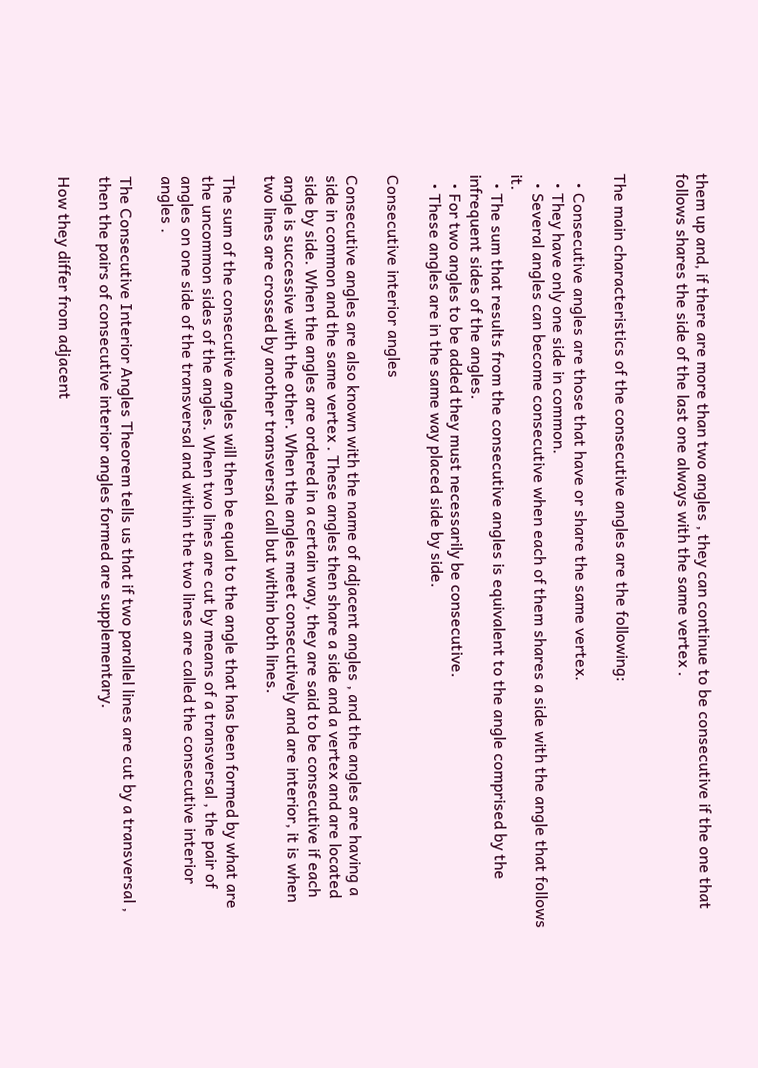them up and, if there are more than two angles , they can continue to be consecutive if the one that follows shares the side of the last one always with the same vertex .


The main characteristics of the consecutive angles are the following:

  • Consecutive angles are those that have or share the same vertex.
  • They have only one side in common.
  • Several angles can become consecutive when each of them shares a side with the angle that follows it.
  • The sum that results from the consecutive angles is equivalent to the angle comprised by the infrequent sides of the angles.
  • For two angles to be added they must necessarily be consecutive.
  • These angles are in the same way placed side by side.

Consecutive interior angles

Consecutive angles are also known with the name of adjacent angles , and the angles are having a side in common and the same vertex . These angles then share a side and a vertex and are located side by side. When the angles are ordered in a certain way, they are said to be consecutive if each angle is successive with the other. When the angles meet consecutively and are interior, it is when two lines are crossed by another transversal call but within both lines.

The sum of the consecutive angles will then be equal to the angle that has been formed by what are the uncommon sides of the angles. When two lines are cut by means of a transversal , the pair of angles on one side of the transversal and within the two lines are called the consecutive interior angles .

The Consecutive Interior Angles Theorem tells us that if two parallel lines are cut by a transversal , then the pairs of consecutive interior angles formed are supplementary.

How they differ from adjacent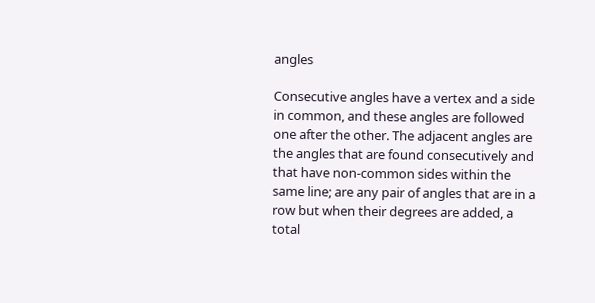angles

Consecutive angles have a vertex and a side in common, and these angles are followed one after the other. The adjacent angles are the angles that are found consecutively and that have non-common sides within the same line; are any pair of angles that are in a row but when their degrees are added, a total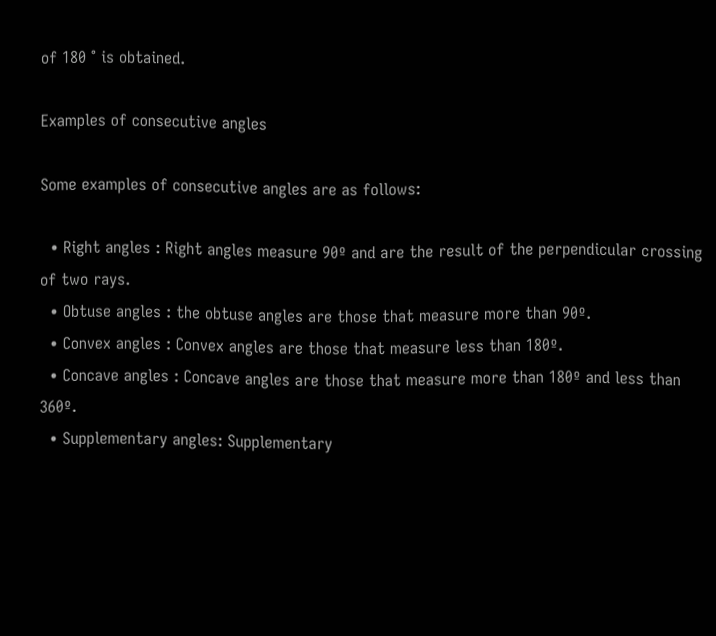of 180 ° is obtained.

Examples of consecutive angles

Some examples of consecutive angles are as follows:

  • Right angles : Right angles measure 90º and are the result of the perpendicular crossing of two rays.
  • Obtuse angles : the obtuse angles are those that measure more than 90º.
  • Convex angles : Convex angles are those that measure less than 180º.
  • Concave angles : Concave angles are those that measure more than 180º and less than 360º.
  • Supplementary angles: Supplementary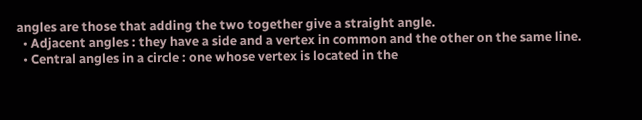angles are those that adding the two together give a straight angle.
  • Adjacent angles : they have a side and a vertex in common and the other on the same line.
  • Central angles in a circle : one whose vertex is located in the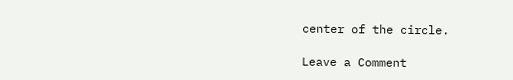center of the circle.

Leave a Comment